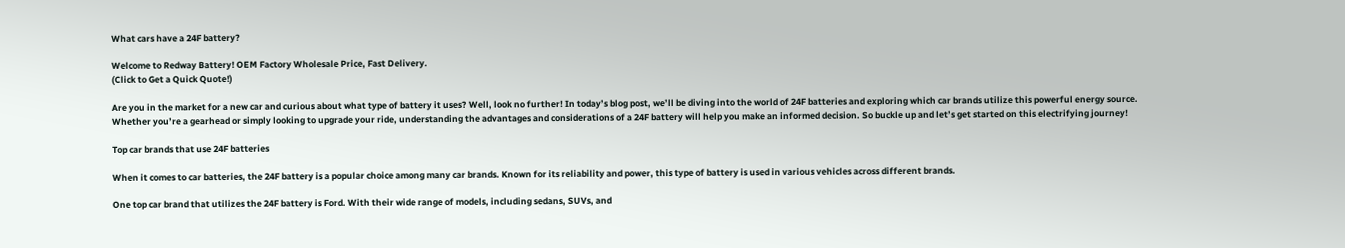What cars have a 24F battery?

Welcome to Redway Battery! OEM Factory Wholesale Price, Fast Delivery.
(Click to Get a Quick Quote!)

Are you in the market for a new car and curious about what type of battery it uses? Well, look no further! In today’s blog post, we’ll be diving into the world of 24F batteries and exploring which car brands utilize this powerful energy source. Whether you’re a gearhead or simply looking to upgrade your ride, understanding the advantages and considerations of a 24F battery will help you make an informed decision. So buckle up and let’s get started on this electrifying journey!

Top car brands that use 24F batteries

When it comes to car batteries, the 24F battery is a popular choice among many car brands. Known for its reliability and power, this type of battery is used in various vehicles across different brands.

One top car brand that utilizes the 24F battery is Ford. With their wide range of models, including sedans, SUVs, and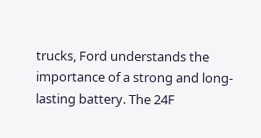trucks, Ford understands the importance of a strong and long-lasting battery. The 24F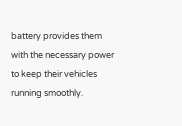battery provides them with the necessary power to keep their vehicles running smoothly.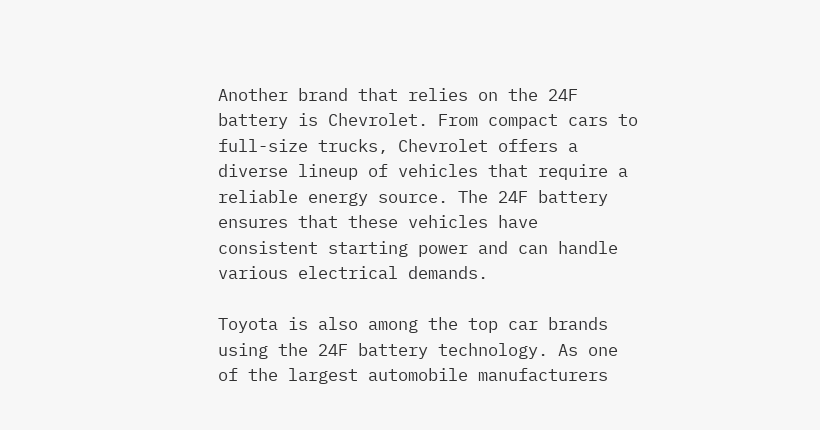Another brand that relies on the 24F battery is Chevrolet. From compact cars to full-size trucks, Chevrolet offers a diverse lineup of vehicles that require a reliable energy source. The 24F battery ensures that these vehicles have consistent starting power and can handle various electrical demands.

Toyota is also among the top car brands using the 24F battery technology. As one of the largest automobile manufacturers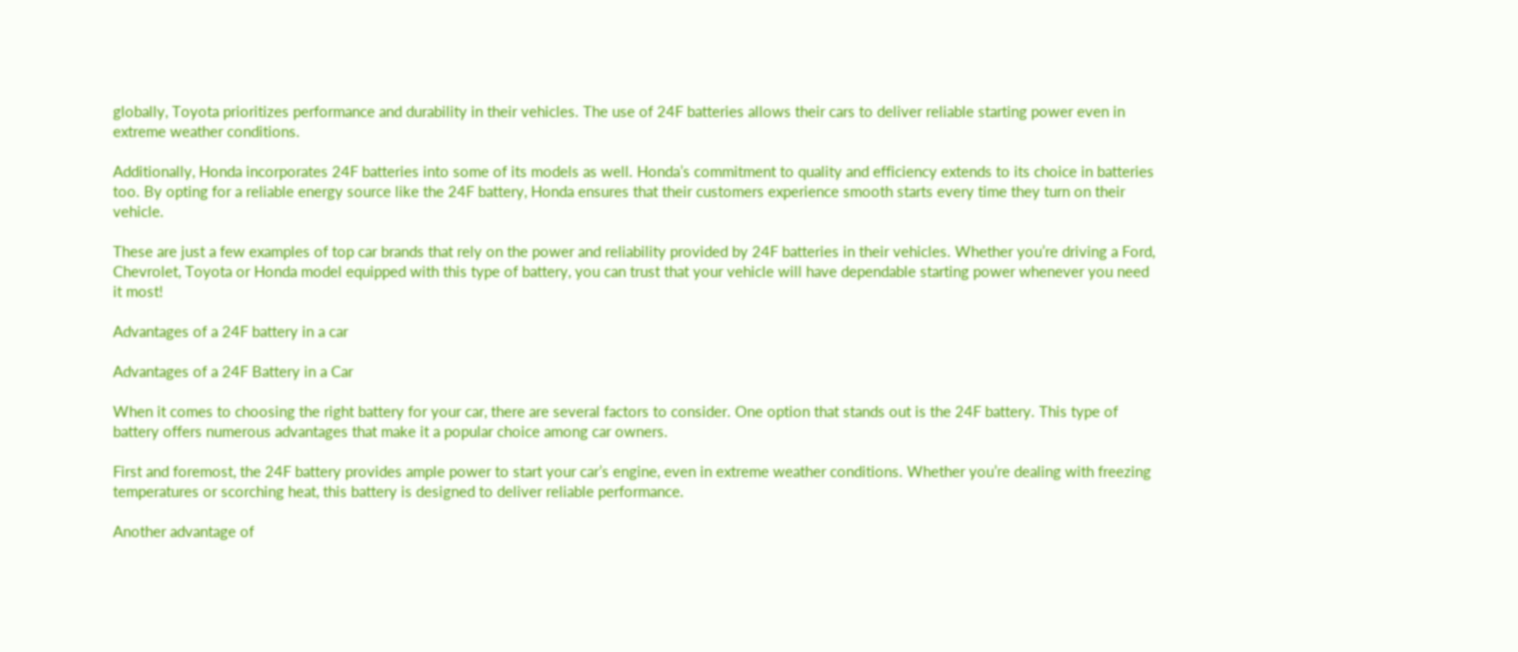globally, Toyota prioritizes performance and durability in their vehicles. The use of 24F batteries allows their cars to deliver reliable starting power even in extreme weather conditions.

Additionally, Honda incorporates 24F batteries into some of its models as well. Honda’s commitment to quality and efficiency extends to its choice in batteries too. By opting for a reliable energy source like the 24F battery, Honda ensures that their customers experience smooth starts every time they turn on their vehicle.

These are just a few examples of top car brands that rely on the power and reliability provided by 24F batteries in their vehicles. Whether you’re driving a Ford, Chevrolet, Toyota or Honda model equipped with this type of battery, you can trust that your vehicle will have dependable starting power whenever you need it most!

Advantages of a 24F battery in a car

Advantages of a 24F Battery in a Car

When it comes to choosing the right battery for your car, there are several factors to consider. One option that stands out is the 24F battery. This type of battery offers numerous advantages that make it a popular choice among car owners.

First and foremost, the 24F battery provides ample power to start your car’s engine, even in extreme weather conditions. Whether you’re dealing with freezing temperatures or scorching heat, this battery is designed to deliver reliable performance.

Another advantage of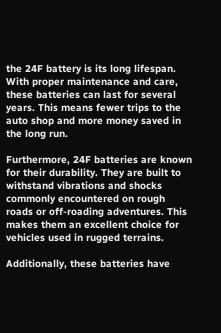the 24F battery is its long lifespan. With proper maintenance and care, these batteries can last for several years. This means fewer trips to the auto shop and more money saved in the long run.

Furthermore, 24F batteries are known for their durability. They are built to withstand vibrations and shocks commonly encountered on rough roads or off-roading adventures. This makes them an excellent choice for vehicles used in rugged terrains.

Additionally, these batteries have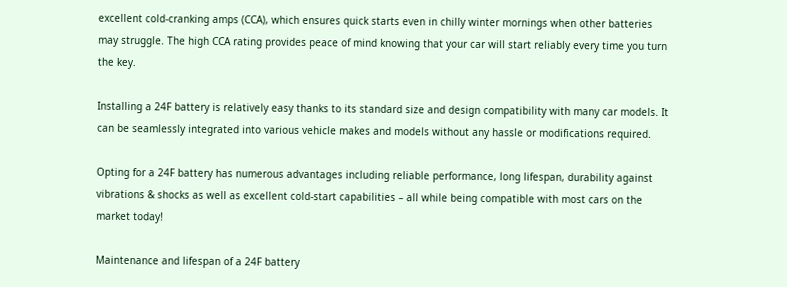excellent cold-cranking amps (CCA), which ensures quick starts even in chilly winter mornings when other batteries may struggle. The high CCA rating provides peace of mind knowing that your car will start reliably every time you turn the key.

Installing a 24F battery is relatively easy thanks to its standard size and design compatibility with many car models. It can be seamlessly integrated into various vehicle makes and models without any hassle or modifications required.

Opting for a 24F battery has numerous advantages including reliable performance, long lifespan, durability against vibrations & shocks as well as excellent cold-start capabilities – all while being compatible with most cars on the market today!

Maintenance and lifespan of a 24F battery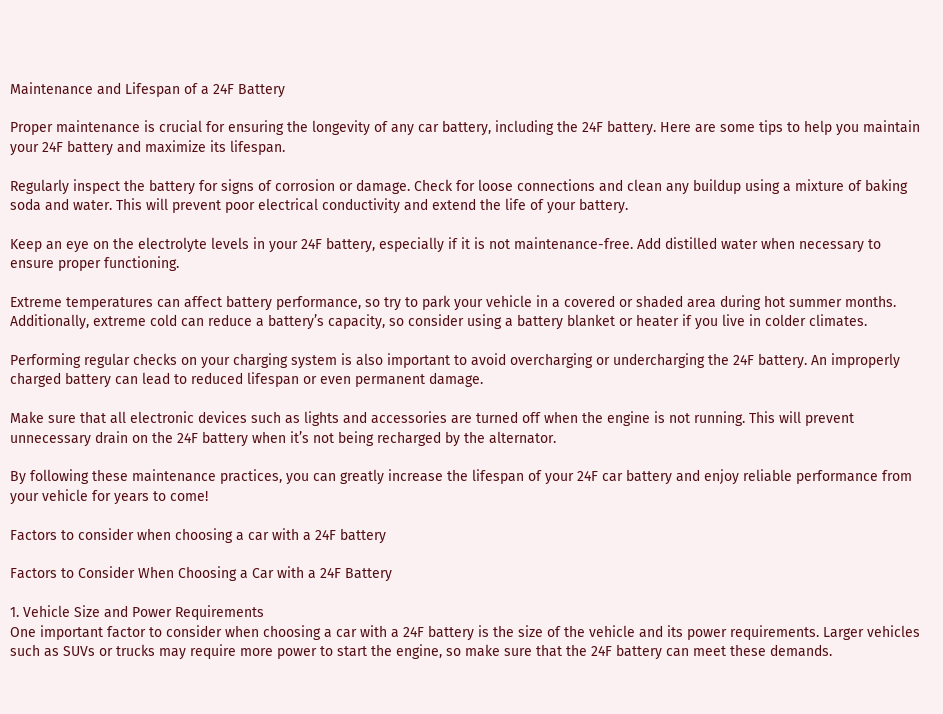Maintenance and Lifespan of a 24F Battery

Proper maintenance is crucial for ensuring the longevity of any car battery, including the 24F battery. Here are some tips to help you maintain your 24F battery and maximize its lifespan.

Regularly inspect the battery for signs of corrosion or damage. Check for loose connections and clean any buildup using a mixture of baking soda and water. This will prevent poor electrical conductivity and extend the life of your battery.

Keep an eye on the electrolyte levels in your 24F battery, especially if it is not maintenance-free. Add distilled water when necessary to ensure proper functioning.

Extreme temperatures can affect battery performance, so try to park your vehicle in a covered or shaded area during hot summer months. Additionally, extreme cold can reduce a battery’s capacity, so consider using a battery blanket or heater if you live in colder climates.

Performing regular checks on your charging system is also important to avoid overcharging or undercharging the 24F battery. An improperly charged battery can lead to reduced lifespan or even permanent damage.

Make sure that all electronic devices such as lights and accessories are turned off when the engine is not running. This will prevent unnecessary drain on the 24F battery when it’s not being recharged by the alternator.

By following these maintenance practices, you can greatly increase the lifespan of your 24F car battery and enjoy reliable performance from your vehicle for years to come!

Factors to consider when choosing a car with a 24F battery

Factors to Consider When Choosing a Car with a 24F Battery

1. Vehicle Size and Power Requirements
One important factor to consider when choosing a car with a 24F battery is the size of the vehicle and its power requirements. Larger vehicles such as SUVs or trucks may require more power to start the engine, so make sure that the 24F battery can meet these demands.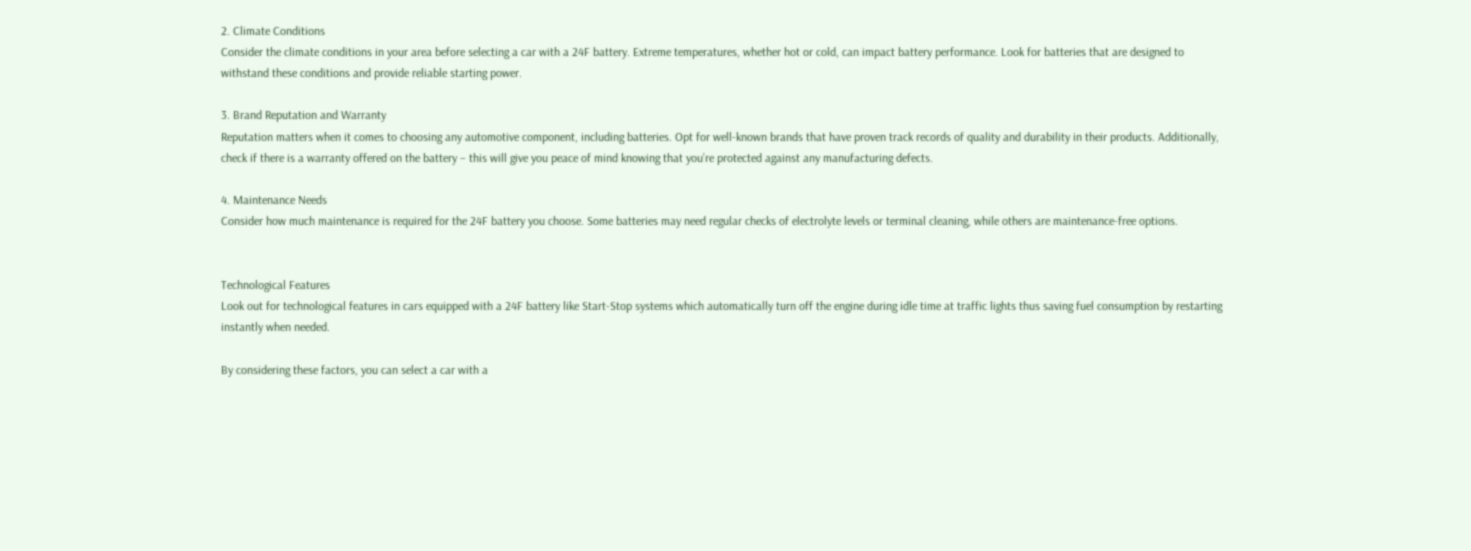2. Climate Conditions
Consider the climate conditions in your area before selecting a car with a 24F battery. Extreme temperatures, whether hot or cold, can impact battery performance. Look for batteries that are designed to withstand these conditions and provide reliable starting power.

3. Brand Reputation and Warranty
Reputation matters when it comes to choosing any automotive component, including batteries. Opt for well-known brands that have proven track records of quality and durability in their products. Additionally, check if there is a warranty offered on the battery – this will give you peace of mind knowing that you’re protected against any manufacturing defects.

4. Maintenance Needs
Consider how much maintenance is required for the 24F battery you choose. Some batteries may need regular checks of electrolyte levels or terminal cleaning, while others are maintenance-free options.


Technological Features
Look out for technological features in cars equipped with a 24F battery like Start-Stop systems which automatically turn off the engine during idle time at traffic lights thus saving fuel consumption by restarting instantly when needed.

By considering these factors, you can select a car with a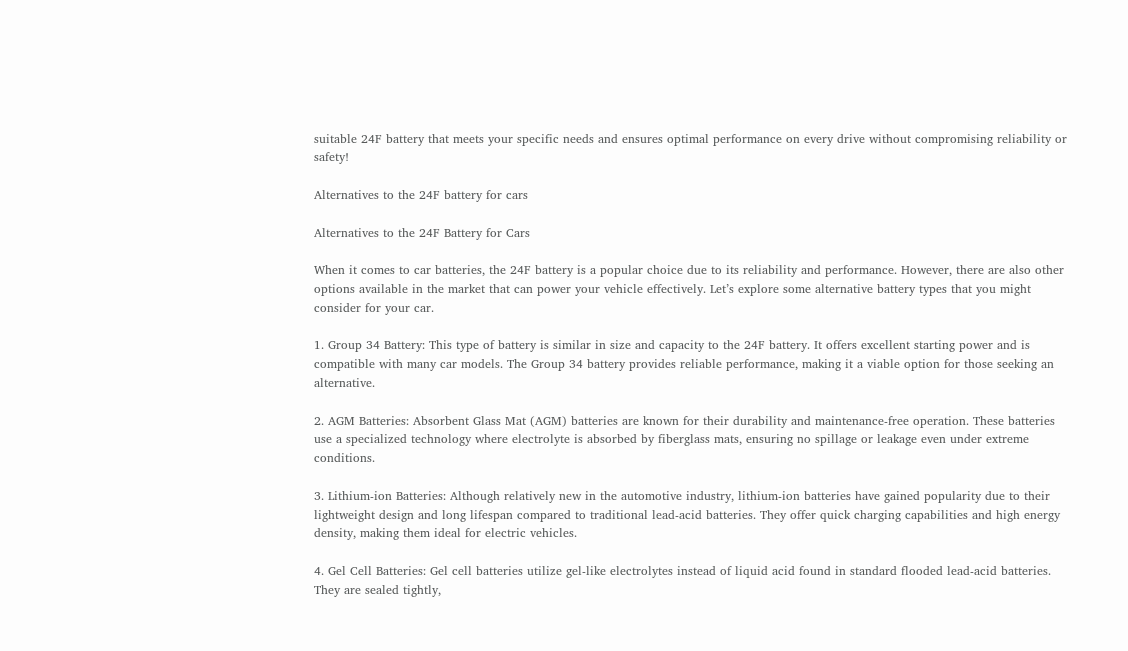suitable 24F battery that meets your specific needs and ensures optimal performance on every drive without compromising reliability or safety!

Alternatives to the 24F battery for cars

Alternatives to the 24F Battery for Cars

When it comes to car batteries, the 24F battery is a popular choice due to its reliability and performance. However, there are also other options available in the market that can power your vehicle effectively. Let’s explore some alternative battery types that you might consider for your car.

1. Group 34 Battery: This type of battery is similar in size and capacity to the 24F battery. It offers excellent starting power and is compatible with many car models. The Group 34 battery provides reliable performance, making it a viable option for those seeking an alternative.

2. AGM Batteries: Absorbent Glass Mat (AGM) batteries are known for their durability and maintenance-free operation. These batteries use a specialized technology where electrolyte is absorbed by fiberglass mats, ensuring no spillage or leakage even under extreme conditions.

3. Lithium-ion Batteries: Although relatively new in the automotive industry, lithium-ion batteries have gained popularity due to their lightweight design and long lifespan compared to traditional lead-acid batteries. They offer quick charging capabilities and high energy density, making them ideal for electric vehicles.

4. Gel Cell Batteries: Gel cell batteries utilize gel-like electrolytes instead of liquid acid found in standard flooded lead-acid batteries. They are sealed tightly,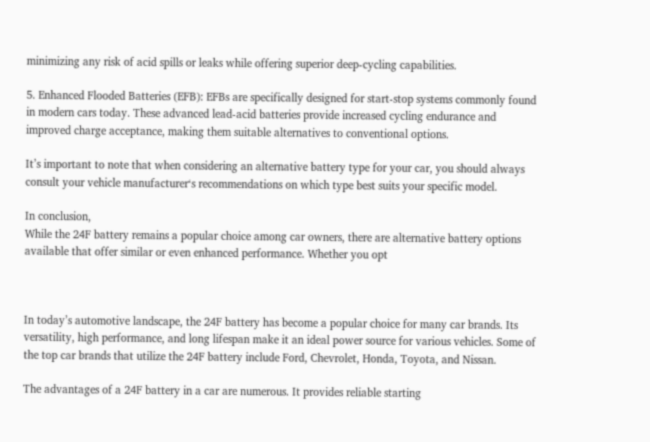minimizing any risk of acid spills or leaks while offering superior deep-cycling capabilities.

5. Enhanced Flooded Batteries (EFB): EFBs are specifically designed for start-stop systems commonly found in modern cars today. These advanced lead-acid batteries provide increased cycling endurance and improved charge acceptance, making them suitable alternatives to conventional options.

It’s important to note that when considering an alternative battery type for your car, you should always consult your vehicle manufacturer‘s recommendations on which type best suits your specific model.

In conclusion,
While the 24F battery remains a popular choice among car owners, there are alternative battery options available that offer similar or even enhanced performance. Whether you opt



In today’s automotive landscape, the 24F battery has become a popular choice for many car brands. Its versatility, high performance, and long lifespan make it an ideal power source for various vehicles. Some of the top car brands that utilize the 24F battery include Ford, Chevrolet, Honda, Toyota, and Nissan.

The advantages of a 24F battery in a car are numerous. It provides reliable starting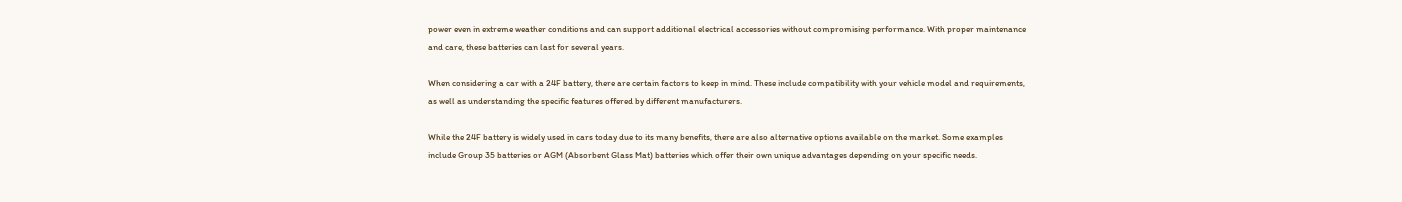power even in extreme weather conditions and can support additional electrical accessories without compromising performance. With proper maintenance and care, these batteries can last for several years.

When considering a car with a 24F battery, there are certain factors to keep in mind. These include compatibility with your vehicle model and requirements, as well as understanding the specific features offered by different manufacturers.

While the 24F battery is widely used in cars today due to its many benefits, there are also alternative options available on the market. Some examples include Group 35 batteries or AGM (Absorbent Glass Mat) batteries which offer their own unique advantages depending on your specific needs.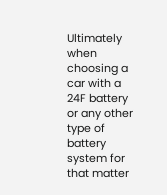Ultimately when choosing a car with a 24F battery or any other type of battery system for that matter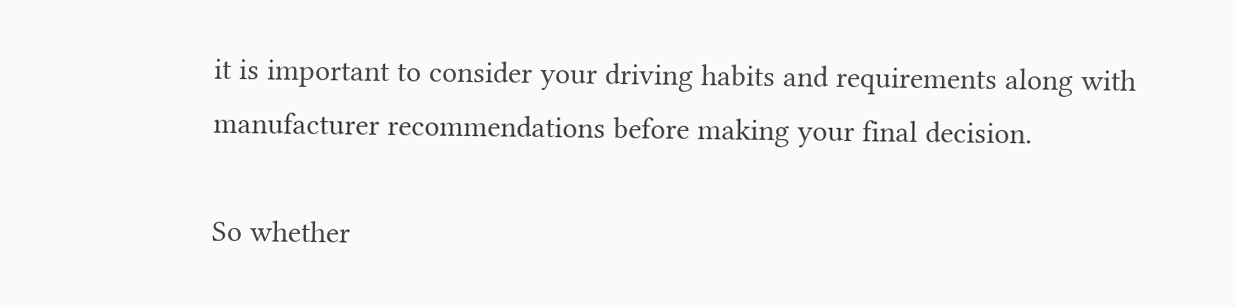it is important to consider your driving habits and requirements along with manufacturer recommendations before making your final decision.

So whether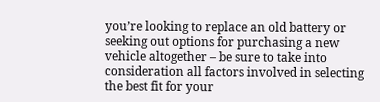you’re looking to replace an old battery or seeking out options for purchasing a new vehicle altogether – be sure to take into consideration all factors involved in selecting the best fit for your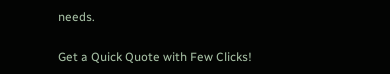needs.

Get a Quick Quote with Few Clicks!